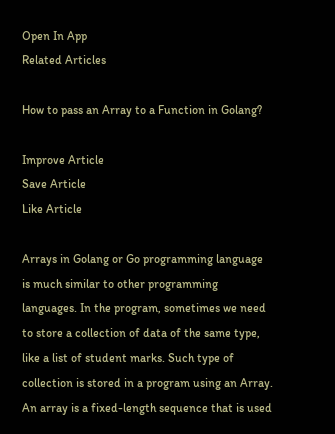Open In App
Related Articles

How to pass an Array to a Function in Golang?

Improve Article
Save Article
Like Article

Arrays in Golang or Go programming language is much similar to other programming languages. In the program, sometimes we need to store a collection of data of the same type, like a list of student marks. Such type of collection is stored in a program using an Array. An array is a fixed-length sequence that is used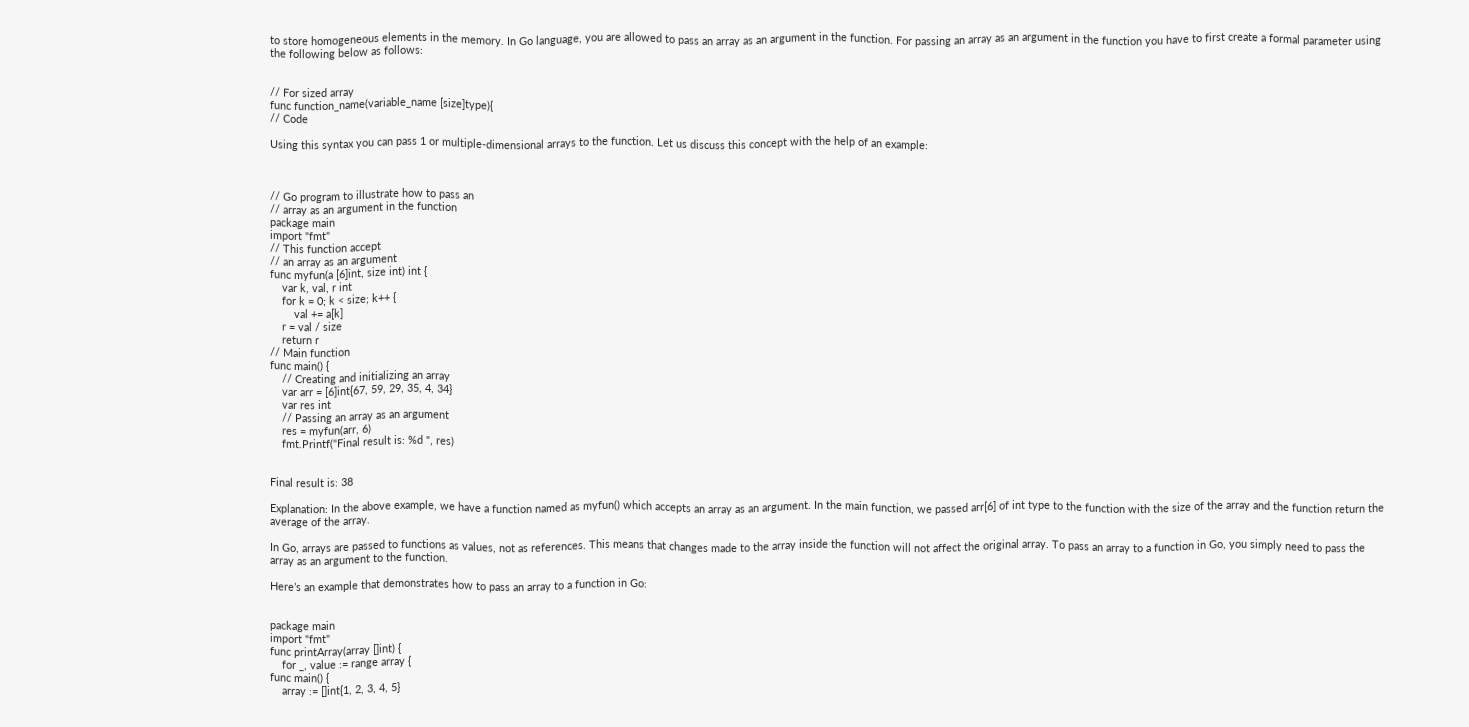to store homogeneous elements in the memory. In Go language, you are allowed to pass an array as an argument in the function. For passing an array as an argument in the function you have to first create a formal parameter using the following below as follows:


// For sized array
func function_name(variable_name [size]type){
// Code

Using this syntax you can pass 1 or multiple-dimensional arrays to the function. Let us discuss this concept with the help of an example:



// Go program to illustrate how to pass an
// array as an argument in the function
package main
import "fmt"
// This function accept
// an array as an argument
func myfun(a [6]int, size int) int {
    var k, val, r int
    for k = 0; k < size; k++ {
        val += a[k]
    r = val / size
    return r
// Main function
func main() {
    // Creating and initializing an array
    var arr = [6]int{67, 59, 29, 35, 4, 34}
    var res int
    // Passing an array as an argument
    res = myfun(arr, 6)
    fmt.Printf("Final result is: %d ", res)


Final result is: 38

Explanation: In the above example, we have a function named as myfun() which accepts an array as an argument. In the main function, we passed arr[6] of int type to the function with the size of the array and the function return the average of the array.

In Go, arrays are passed to functions as values, not as references. This means that changes made to the array inside the function will not affect the original array. To pass an array to a function in Go, you simply need to pass the array as an argument to the function.

Here’s an example that demonstrates how to pass an array to a function in Go:


package main
import "fmt"
func printArray(array []int) {
    for _, value := range array {
func main() {
    array := []int{1, 2, 3, 4, 5}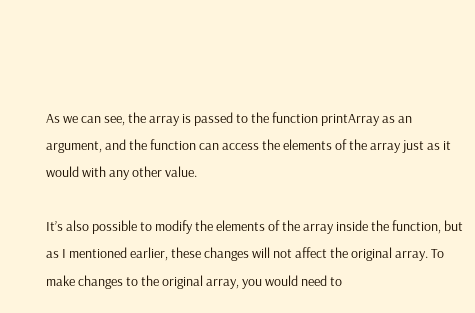As we can see, the array is passed to the function printArray as an argument, and the function can access the elements of the array just as it would with any other value.

It’s also possible to modify the elements of the array inside the function, but as I mentioned earlier, these changes will not affect the original array. To make changes to the original array, you would need to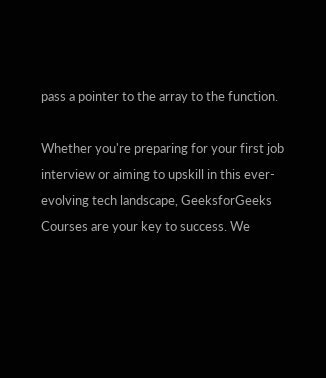pass a pointer to the array to the function.

Whether you're preparing for your first job interview or aiming to upskill in this ever-evolving tech landscape, GeeksforGeeks Courses are your key to success. We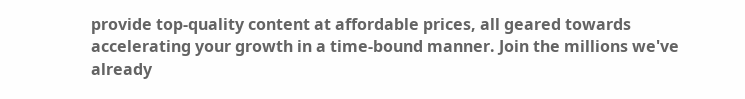provide top-quality content at affordable prices, all geared towards accelerating your growth in a time-bound manner. Join the millions we've already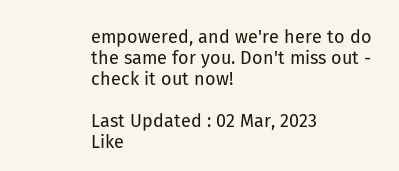empowered, and we're here to do the same for you. Don't miss out - check it out now!

Last Updated : 02 Mar, 2023
Like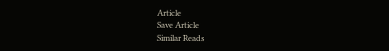Article
Save Article
Similar Reads